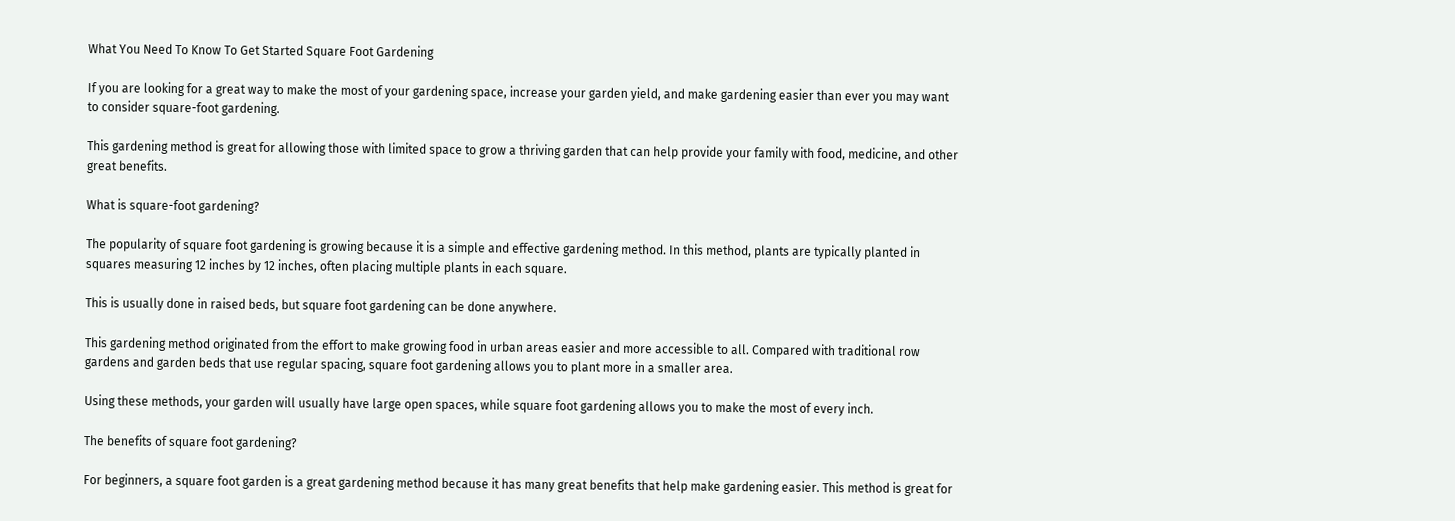What You Need To Know To Get Started Square Foot Gardening

If you are looking for a great way to make the most of your gardening space, increase your garden yield, and make gardening easier than ever you may want to consider square-foot gardening.

This gardening method is great for allowing those with limited space to grow a thriving garden that can help provide your family with food, medicine, and other great benefits.

What is square-foot gardening?

The popularity of square foot gardening is growing because it is a simple and effective gardening method. In this method, plants are typically planted in squares measuring 12 inches by 12 inches, often placing multiple plants in each square.

This is usually done in raised beds, but square foot gardening can be done anywhere.

This gardening method originated from the effort to make growing food in urban areas easier and more accessible to all. Compared with traditional row gardens and garden beds that use regular spacing, square foot gardening allows you to plant more in a smaller area.

Using these methods, your garden will usually have large open spaces, while square foot gardening allows you to make the most of every inch.

The benefits of square foot gardening?

For beginners, a square foot garden is a great gardening method because it has many great benefits that help make gardening easier. This method is great for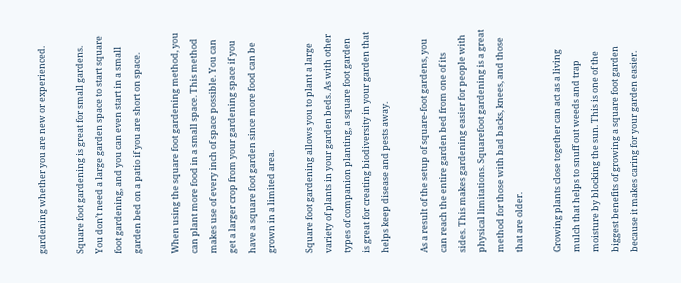gardening whether you are new or experienced.

Square foot gardening is great for small gardens. You don’t need a large garden space to start square foot gardening, and you can even start in a small garden bed on a patio if you are short on space.

When using the square foot gardening method, you can plant more food in a small space. This method makes use of every inch of space possible. You can get a larger crop from your gardening space if you have a square foot garden since more food can be grown in a limited area.

Square foot gardening allows you to plant a large variety of plants in your garden beds. As with other types of companion planting, a square foot garden is great for creating biodiversity in your garden that helps keep disease and pests away.

As a result of the setup of square-foot gardens, you can reach the entire garden bed from one of its sides. This makes gardening easier for people with physical limitations. Squarefoot gardening is a great method for those with bad backs, knees, and those that are older.

Growing plants close together can act as a living mulch that helps to snuff out weeds and trap moisture by blocking the sun. This is one of the biggest benefits of growing a square foot garden because it makes caring for your garden easier.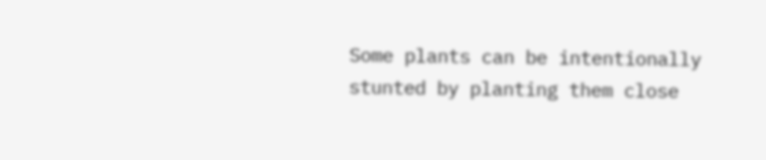Some plants can be intentionally stunted by planting them close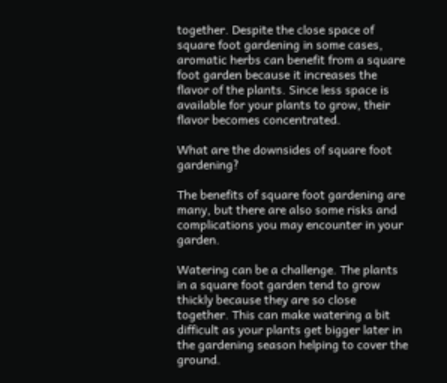together. Despite the close space of square foot gardening in some cases, aromatic herbs can benefit from a square foot garden because it increases the flavor of the plants. Since less space is available for your plants to grow, their flavor becomes concentrated.

What are the downsides of square foot gardening?

The benefits of square foot gardening are many, but there are also some risks and complications you may encounter in your garden.

Watering can be a challenge. The plants in a square foot garden tend to grow thickly because they are so close together. This can make watering a bit difficult as your plants get bigger later in the gardening season helping to cover the ground.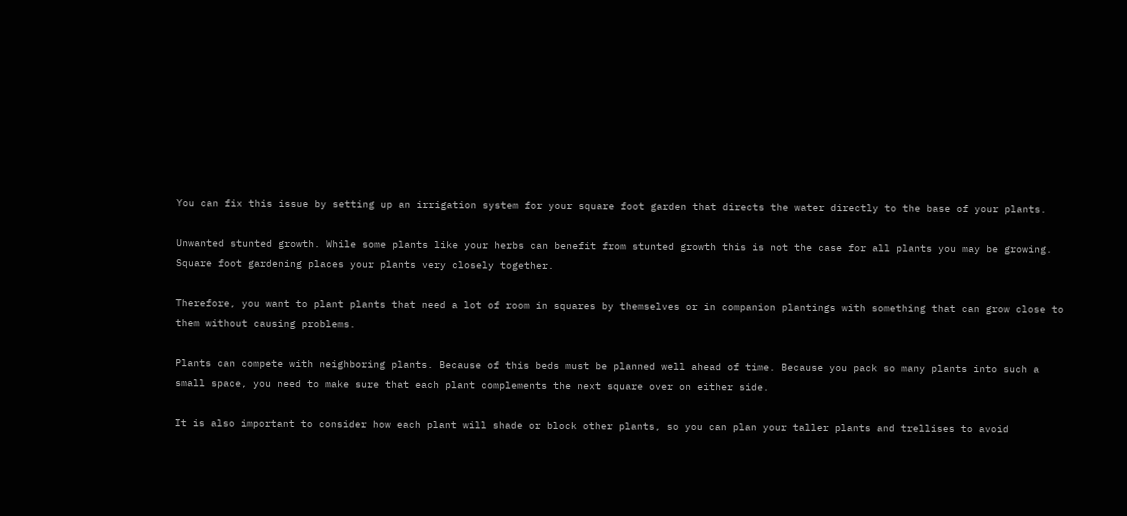You can fix this issue by setting up an irrigation system for your square foot garden that directs the water directly to the base of your plants.

Unwanted stunted growth. While some plants like your herbs can benefit from stunted growth this is not the case for all plants you may be growing. Square foot gardening places your plants very closely together.

Therefore, you want to plant plants that need a lot of room in squares by themselves or in companion plantings with something that can grow close to them without causing problems.

Plants can compete with neighboring plants. Because of this beds must be planned well ahead of time. Because you pack so many plants into such a small space, you need to make sure that each plant complements the next square over on either side.

It is also important to consider how each plant will shade or block other plants, so you can plan your taller plants and trellises to avoid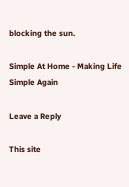blocking the sun.

Simple At Home - Making Life Simple Again

Leave a Reply

This site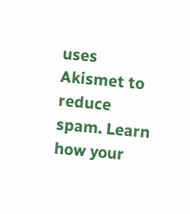uses Akismet to reduce spam. Learn how your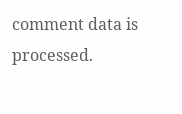comment data is processed.